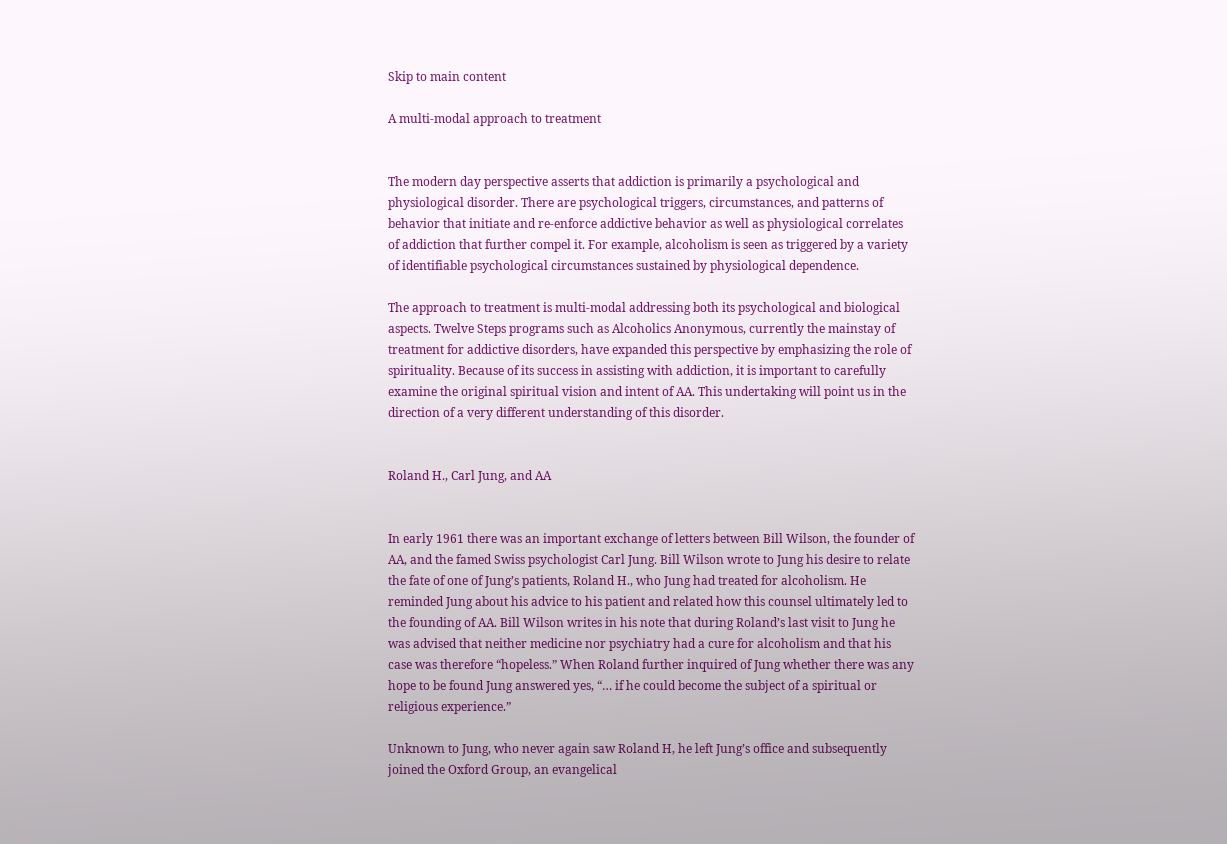Skip to main content

A multi-modal approach to treatment


The modern day perspective asserts that addiction is primarily a psychological and physiological disorder. There are psychological triggers, circumstances, and patterns of behavior that initiate and re-enforce addictive behavior as well as physiological correlates of addiction that further compel it. For example, alcoholism is seen as triggered by a variety of identifiable psychological circumstances sustained by physiological dependence.

The approach to treatment is multi-modal addressing both its psychological and biological aspects. Twelve Steps programs such as Alcoholics Anonymous, currently the mainstay of treatment for addictive disorders, have expanded this perspective by emphasizing the role of spirituality. Because of its success in assisting with addiction, it is important to carefully examine the original spiritual vision and intent of AA. This undertaking will point us in the direction of a very different understanding of this disorder.


Roland H., Carl Jung, and AA


In early 1961 there was an important exchange of letters between Bill Wilson, the founder of AA, and the famed Swiss psychologist Carl Jung. Bill Wilson wrote to Jung his desire to relate the fate of one of Jung’s patients, Roland H., who Jung had treated for alcoholism. He reminded Jung about his advice to his patient and related how this counsel ultimately led to the founding of AA. Bill Wilson writes in his note that during Roland’s last visit to Jung he was advised that neither medicine nor psychiatry had a cure for alcoholism and that his case was therefore “hopeless.” When Roland further inquired of Jung whether there was any hope to be found Jung answered yes, “… if he could become the subject of a spiritual or religious experience.”

Unknown to Jung, who never again saw Roland H, he left Jung’s office and subsequently joined the Oxford Group, an evangelical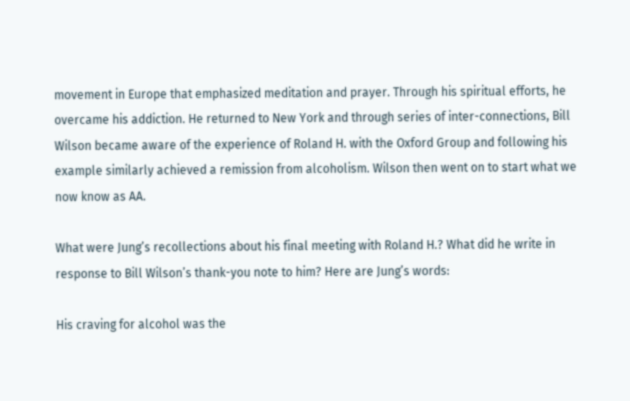movement in Europe that emphasized meditation and prayer. Through his spiritual efforts, he overcame his addiction. He returned to New York and through series of inter-connections, Bill Wilson became aware of the experience of Roland H. with the Oxford Group and following his example similarly achieved a remission from alcoholism. Wilson then went on to start what we now know as AA.

What were Jung’s recollections about his final meeting with Roland H.? What did he write in response to Bill Wilson’s thank-you note to him? Here are Jung’s words:

His craving for alcohol was the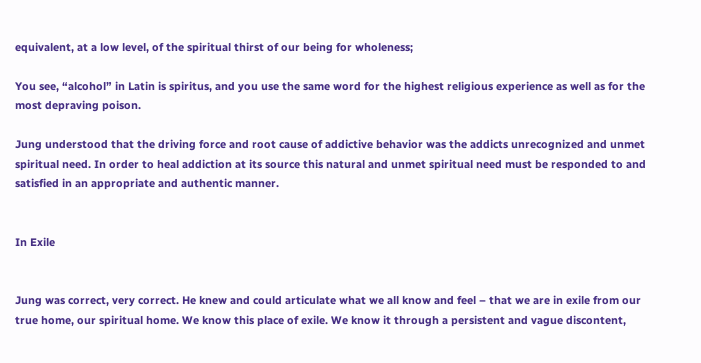equivalent, at a low level, of the spiritual thirst of our being for wholeness;

You see, “alcohol” in Latin is spiritus, and you use the same word for the highest religious experience as well as for the most depraving poison.

Jung understood that the driving force and root cause of addictive behavior was the addicts unrecognized and unmet spiritual need. In order to heal addiction at its source this natural and unmet spiritual need must be responded to and satisfied in an appropriate and authentic manner.


In Exile


Jung was correct, very correct. He knew and could articulate what we all know and feel – that we are in exile from our true home, our spiritual home. We know this place of exile. We know it through a persistent and vague discontent,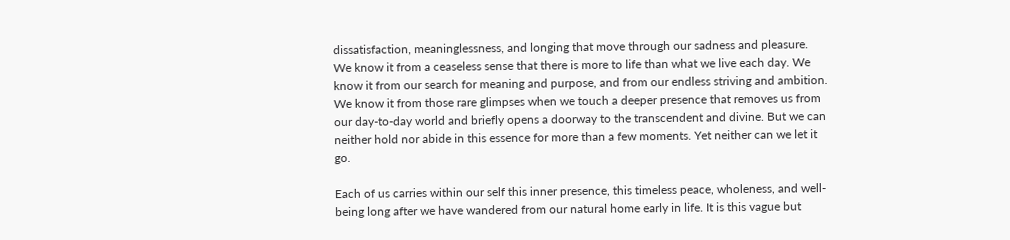dissatisfaction, meaninglessness, and longing that move through our sadness and pleasure. We know it from a ceaseless sense that there is more to life than what we live each day. We know it from our search for meaning and purpose, and from our endless striving and ambition. We know it from those rare glimpses when we touch a deeper presence that removes us from our day-to-day world and briefly opens a doorway to the transcendent and divine. But we can neither hold nor abide in this essence for more than a few moments. Yet neither can we let it go.

Each of us carries within our self this inner presence, this timeless peace, wholeness, and well-being long after we have wandered from our natural home early in life. It is this vague but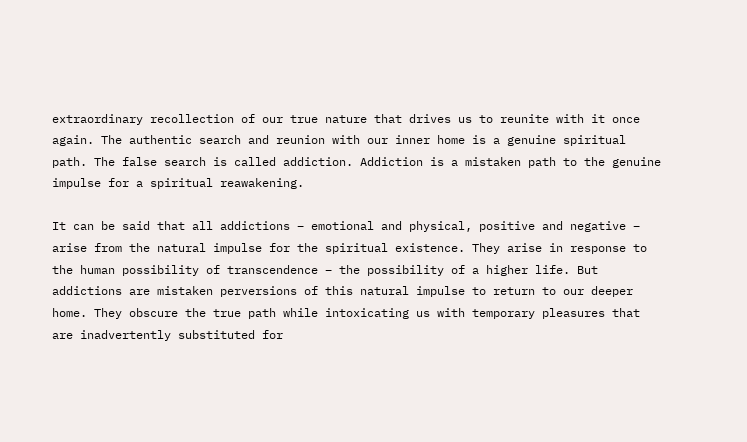extraordinary recollection of our true nature that drives us to reunite with it once again. The authentic search and reunion with our inner home is a genuine spiritual path. The false search is called addiction. Addiction is a mistaken path to the genuine impulse for a spiritual reawakening.

It can be said that all addictions – emotional and physical, positive and negative – arise from the natural impulse for the spiritual existence. They arise in response to the human possibility of transcendence – the possibility of a higher life. But addictions are mistaken perversions of this natural impulse to return to our deeper home. They obscure the true path while intoxicating us with temporary pleasures that are inadvertently substituted for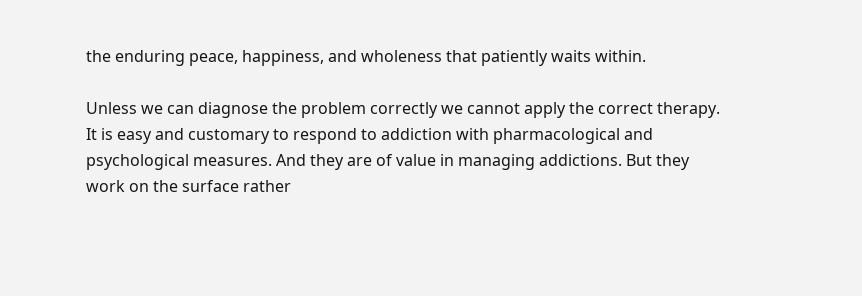the enduring peace, happiness, and wholeness that patiently waits within.

Unless we can diagnose the problem correctly we cannot apply the correct therapy. It is easy and customary to respond to addiction with pharmacological and psychological measures. And they are of value in managing addictions. But they work on the surface rather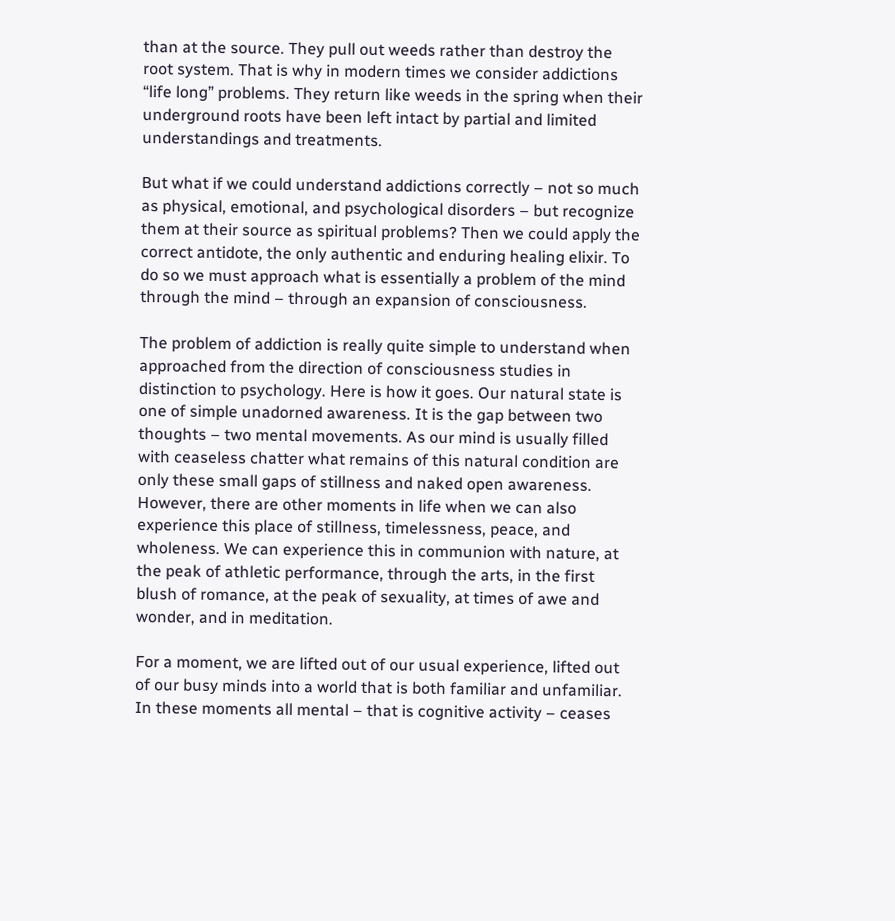than at the source. They pull out weeds rather than destroy the root system. That is why in modern times we consider addictions “life long” problems. They return like weeds in the spring when their underground roots have been left intact by partial and limited understandings and treatments.

But what if we could understand addictions correctly – not so much as physical, emotional, and psychological disorders – but recognize them at their source as spiritual problems? Then we could apply the correct antidote, the only authentic and enduring healing elixir. To do so we must approach what is essentially a problem of the mind through the mind – through an expansion of consciousness.

The problem of addiction is really quite simple to understand when approached from the direction of consciousness studies in distinction to psychology. Here is how it goes. Our natural state is one of simple unadorned awareness. It is the gap between two thoughts – two mental movements. As our mind is usually filled with ceaseless chatter what remains of this natural condition are only these small gaps of stillness and naked open awareness. However, there are other moments in life when we can also experience this place of stillness, timelessness, peace, and wholeness. We can experience this in communion with nature, at the peak of athletic performance, through the arts, in the first blush of romance, at the peak of sexuality, at times of awe and wonder, and in meditation.

For a moment, we are lifted out of our usual experience, lifted out of our busy minds into a world that is both familiar and unfamiliar. In these moments all mental – that is cognitive activity – ceases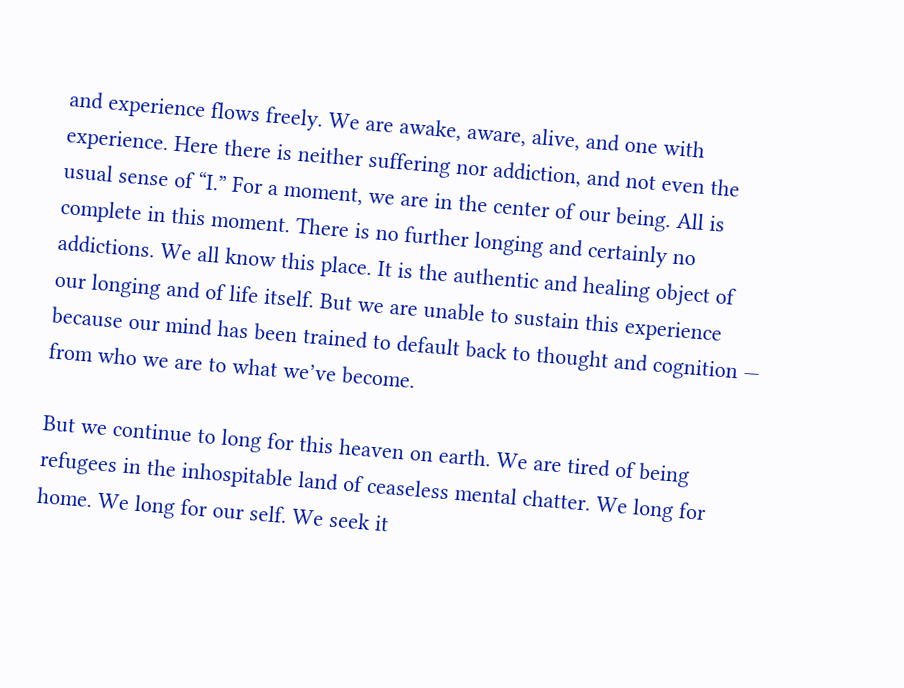and experience flows freely. We are awake, aware, alive, and one with experience. Here there is neither suffering nor addiction, and not even the usual sense of “I.” For a moment, we are in the center of our being. All is complete in this moment. There is no further longing and certainly no addictions. We all know this place. It is the authentic and healing object of our longing and of life itself. But we are unable to sustain this experience because our mind has been trained to default back to thought and cognition — from who we are to what we’ve become.

But we continue to long for this heaven on earth. We are tired of being refugees in the inhospitable land of ceaseless mental chatter. We long for home. We long for our self. We seek it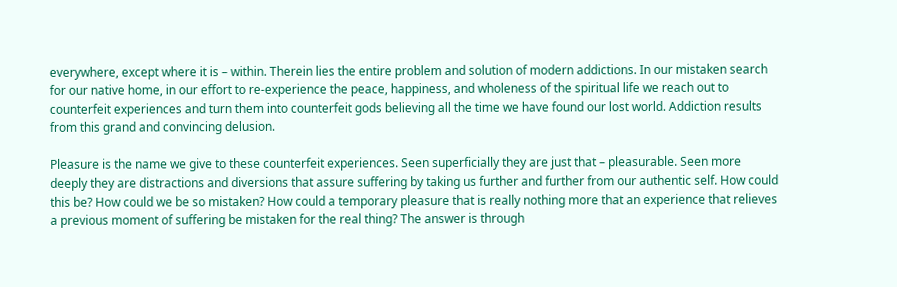everywhere, except where it is – within. Therein lies the entire problem and solution of modern addictions. In our mistaken search for our native home, in our effort to re-experience the peace, happiness, and wholeness of the spiritual life we reach out to counterfeit experiences and turn them into counterfeit gods believing all the time we have found our lost world. Addiction results from this grand and convincing delusion.

Pleasure is the name we give to these counterfeit experiences. Seen superficially they are just that – pleasurable. Seen more deeply they are distractions and diversions that assure suffering by taking us further and further from our authentic self. How could this be? How could we be so mistaken? How could a temporary pleasure that is really nothing more that an experience that relieves a previous moment of suffering be mistaken for the real thing? The answer is through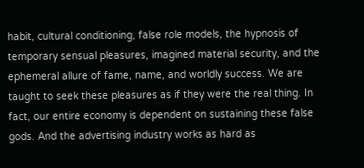habit, cultural conditioning, false role models, the hypnosis of temporary sensual pleasures, imagined material security, and the ephemeral allure of fame, name, and worldly success. We are taught to seek these pleasures as if they were the real thing. In fact, our entire economy is dependent on sustaining these false gods. And the advertising industry works as hard as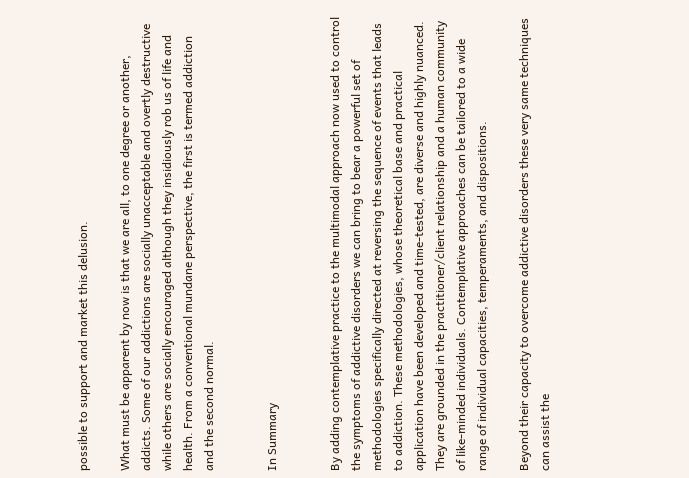possible to support and market this delusion.

What must be apparent by now is that we are all, to one degree or another, addicts. Some of our addictions are socially unacceptable and overtly destructive while others are socially encouraged although they insidiously rob us of life and health. From a conventional mundane perspective, the first is termed addiction and the second normal.


In Summary


By adding contemplative practice to the multimodal approach now used to control the symptoms of addictive disorders we can bring to bear a powerful set of methodologies specifically directed at reversing the sequence of events that leads to addiction. These methodologies, whose theoretical base and practical application have been developed and time-tested, are diverse and highly nuanced. They are grounded in the practitioner/client relationship and a human community of like-minded individuals. Contemplative approaches can be tailored to a wide range of individual capacities, temperaments, and dispositions.

Beyond their capacity to overcome addictive disorders these very same techniques can assist the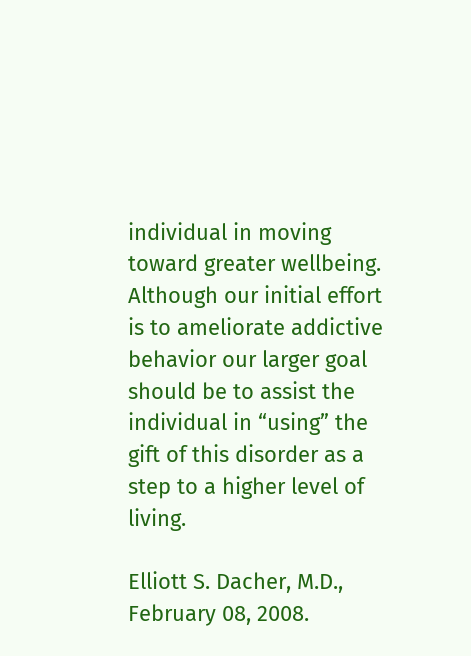individual in moving toward greater wellbeing. Although our initial effort is to ameliorate addictive behavior our larger goal should be to assist the individual in “using” the gift of this disorder as a step to a higher level of living.

Elliott S. Dacher, M.D., February 08, 2008.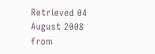Retrieved 04 August 2008 from